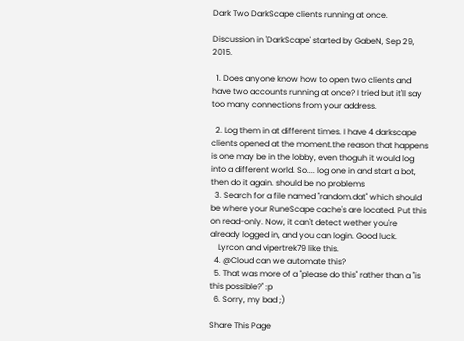Dark Two DarkScape clients running at once.

Discussion in 'DarkScape' started by GabeN, Sep 29, 2015.

  1. Does anyone know how to open two clients and have two accounts running at once? I tried but it'll say too many connections from your address.

  2. Log them in at different times. I have 4 darkscape clients opened at the moment.the reason that happens is one may be in the lobby, even thoguh it would log into a different world. So.... log one in and start a bot, then do it again. should be no problems
  3. Search for a file named "random.dat" which should be where your RuneScape cache's are located. Put this on read-only. Now, it can't detect wether you're already logged in, and you can login. Good luck.
    Lyrcon and vipertrek79 like this.
  4. @Cloud can we automate this?
  5. That was more of a "please do this" rather than a "is this possible?" :p
  6. Sorry, my bad ;)

Share This Page